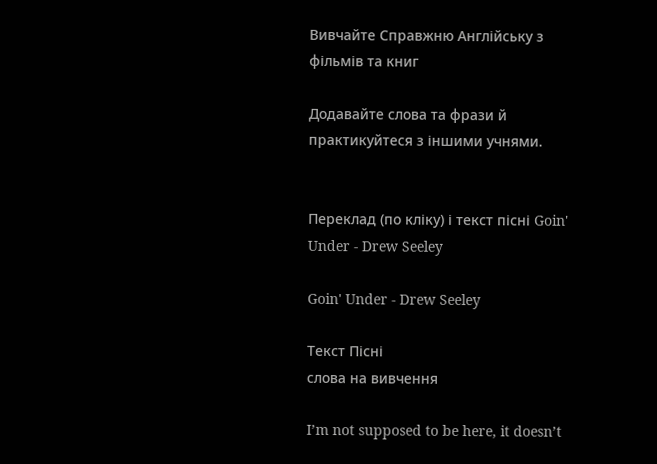Вивчайте Справжню Англійську з фільмів та книг

Додавайте слова та фрази й практикуйтеся з іншими учнями.


Переклад (по кліку) і текст пісні Goin' Under - Drew Seeley

Goin' Under - Drew Seeley

Текст Пісні
слова на вивчення

I’m not supposed to be here, it doesn’t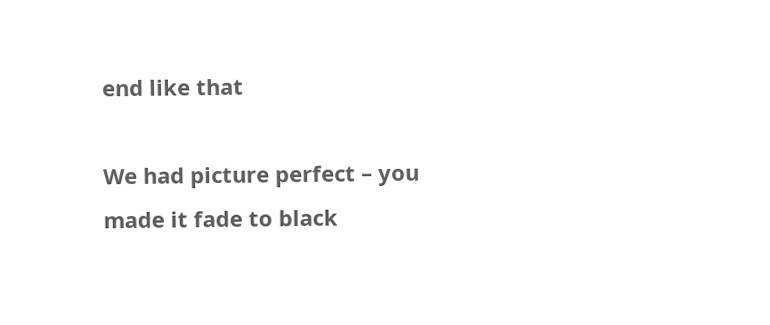end like that

We had picture perfect – you made it fade to black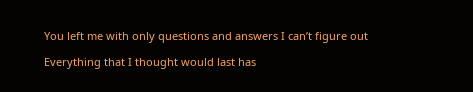You left me with only questions and answers I can’t figure out

Everything that I thought would last has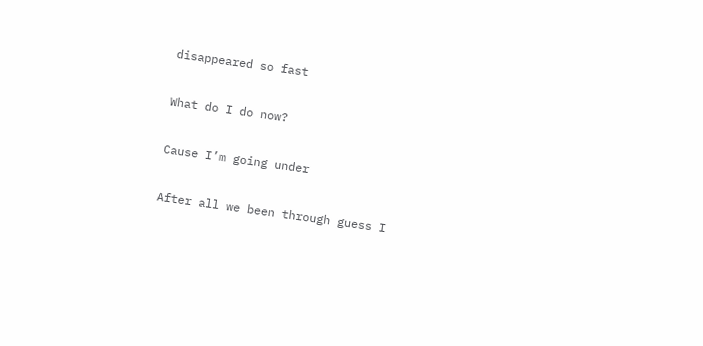disappeared so fast

What do I do now?

Cause I’m going under

After all we been through guess I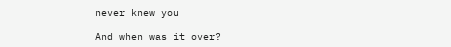never knew you

And when was it over?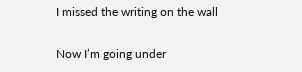I missed the writing on the wall

Now I’m going under